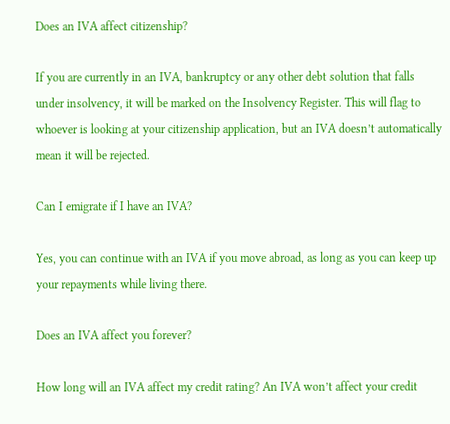Does an IVA affect citizenship?

If you are currently in an IVA, bankruptcy or any other debt solution that falls under insolvency, it will be marked on the Insolvency Register. This will flag to whoever is looking at your citizenship application, but an IVA doesn’t automatically mean it will be rejected.

Can I emigrate if I have an IVA?

Yes, you can continue with an IVA if you move abroad, as long as you can keep up your repayments while living there.

Does an IVA affect you forever?

How long will an IVA affect my credit rating? An IVA won’t affect your credit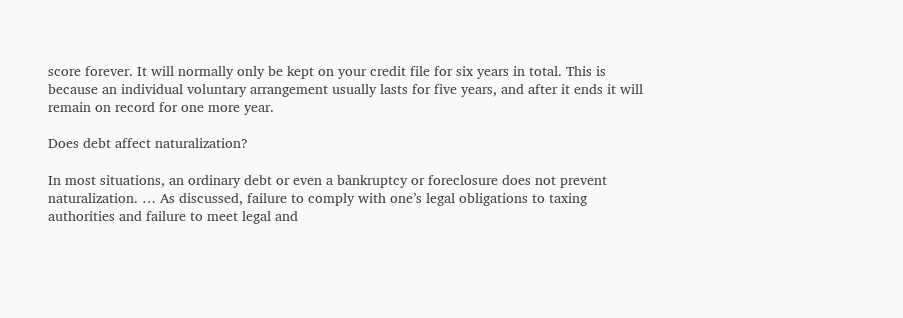score forever. It will normally only be kept on your credit file for six years in total. This is because an individual voluntary arrangement usually lasts for five years, and after it ends it will remain on record for one more year.

Does debt affect naturalization?

In most situations, an ordinary debt or even a bankruptcy or foreclosure does not prevent naturalization. … As discussed, failure to comply with one’s legal obligations to taxing authorities and failure to meet legal and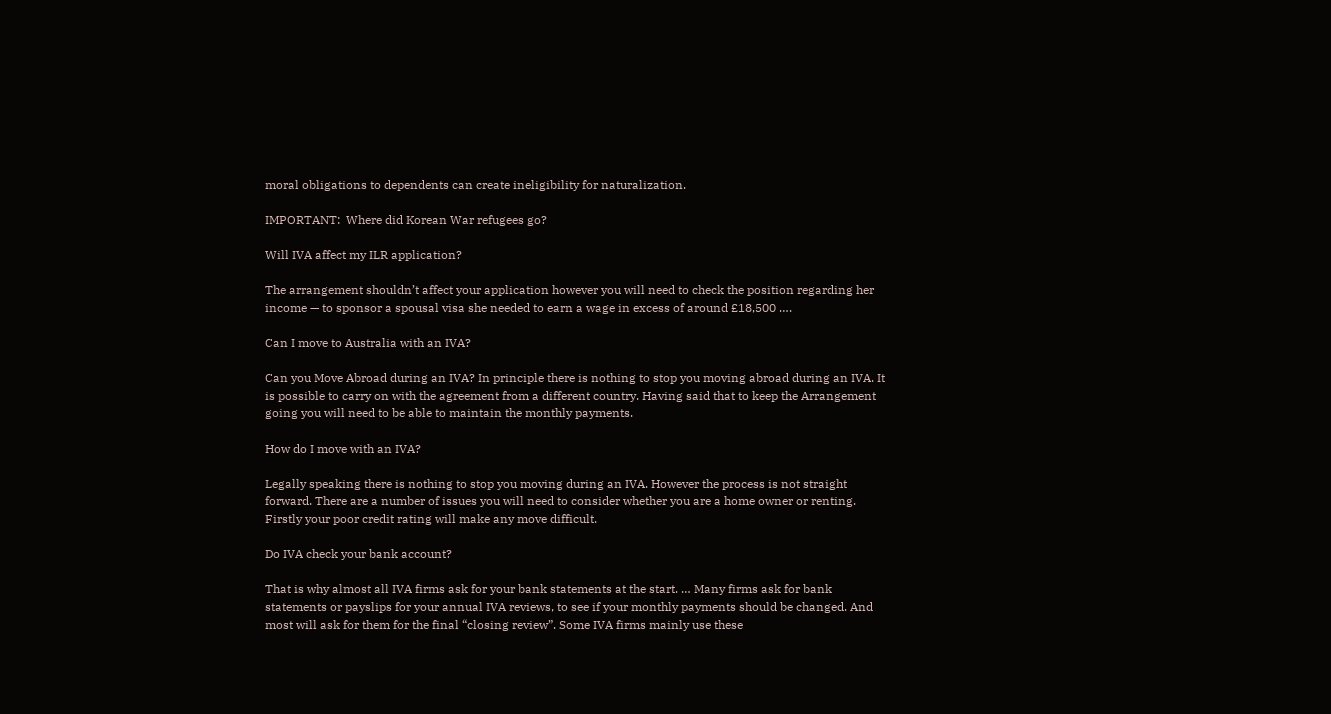moral obligations to dependents can create ineligibility for naturalization.

IMPORTANT:  Where did Korean War refugees go?

Will IVA affect my ILR application?

The arrangement shouldn’t affect your application however you will need to check the position regarding her income — to sponsor a spousal visa she needed to earn a wage in excess of around £18,500 ….

Can I move to Australia with an IVA?

Can you Move Abroad during an IVA? In principle there is nothing to stop you moving abroad during an IVA. It is possible to carry on with the agreement from a different country. Having said that to keep the Arrangement going you will need to be able to maintain the monthly payments.

How do I move with an IVA?

Legally speaking there is nothing to stop you moving during an IVA. However the process is not straight forward. There are a number of issues you will need to consider whether you are a home owner or renting. Firstly your poor credit rating will make any move difficult.

Do IVA check your bank account?

That is why almost all IVA firms ask for your bank statements at the start. … Many firms ask for bank statements or payslips for your annual IVA reviews, to see if your monthly payments should be changed. And most will ask for them for the final “closing review”. Some IVA firms mainly use these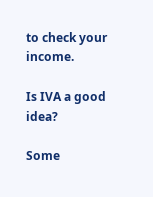to check your income.

Is IVA a good idea?

Some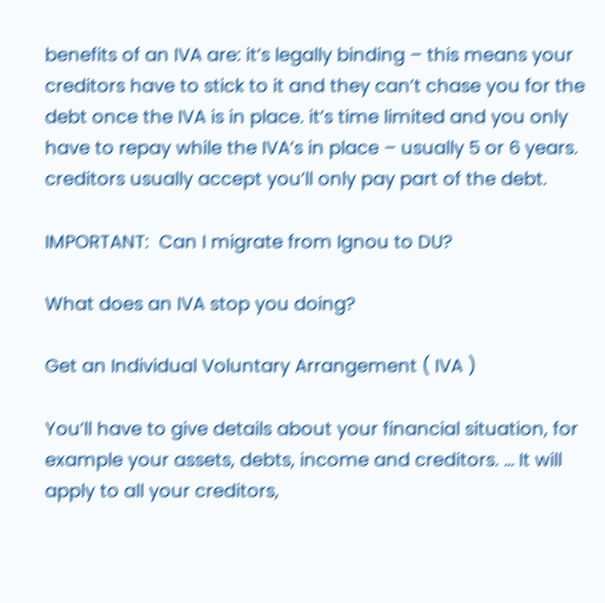benefits of an IVA are: it’s legally binding – this means your creditors have to stick to it and they can’t chase you for the debt once the IVA is in place. it’s time limited and you only have to repay while the IVA’s in place – usually 5 or 6 years. creditors usually accept you’ll only pay part of the debt.

IMPORTANT:  Can I migrate from Ignou to DU?

What does an IVA stop you doing?

Get an Individual Voluntary Arrangement ( IVA )

You’ll have to give details about your financial situation, for example your assets, debts, income and creditors. … It will apply to all your creditors,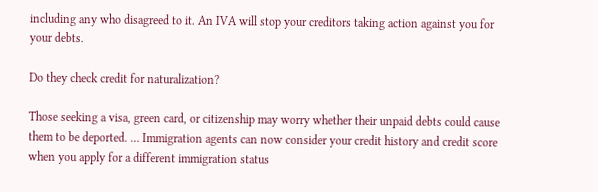including any who disagreed to it. An IVA will stop your creditors taking action against you for your debts.

Do they check credit for naturalization?

Those seeking a visa, green card, or citizenship may worry whether their unpaid debts could cause them to be deported. … Immigration agents can now consider your credit history and credit score when you apply for a different immigration status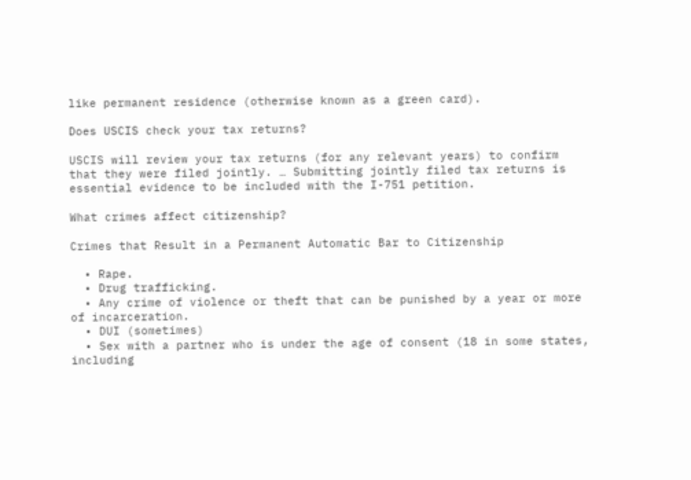like permanent residence (otherwise known as a green card).

Does USCIS check your tax returns?

USCIS will review your tax returns (for any relevant years) to confirm that they were filed jointly. … Submitting jointly filed tax returns is essential evidence to be included with the I-751 petition.

What crimes affect citizenship?

Crimes that Result in a Permanent Automatic Bar to Citizenship

  • Rape.
  • Drug trafficking.
  • Any crime of violence or theft that can be punished by a year or more of incarceration.
  • DUI (sometimes)
  • Sex with a partner who is under the age of consent (18 in some states, including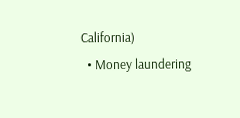California)
  • Money laundering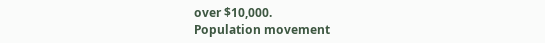over $10,000.
Population movement